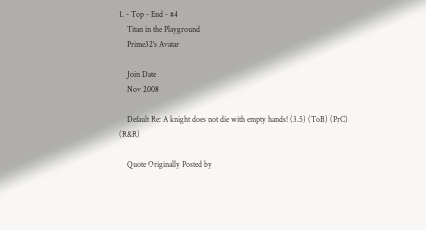1. - Top - End - #4
    Titan in the Playground
    Prime32's Avatar

    Join Date
    Nov 2008

    Default Re: A knight does not die with empty hands! (3.5) (ToB) (PrC) (R&R)

    Quote Originally Posted by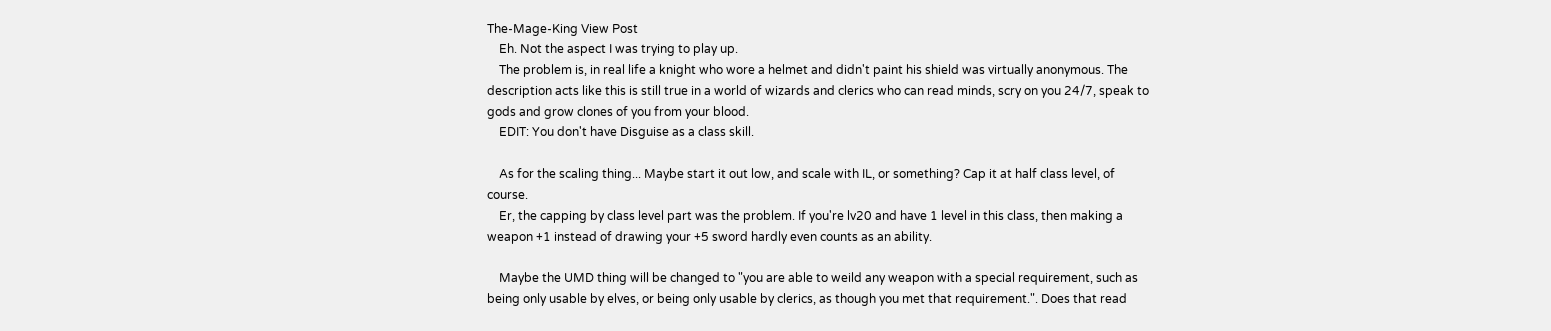The-Mage-King View Post
    Eh. Not the aspect I was trying to play up.
    The problem is, in real life a knight who wore a helmet and didn't paint his shield was virtually anonymous. The description acts like this is still true in a world of wizards and clerics who can read minds, scry on you 24/7, speak to gods and grow clones of you from your blood.
    EDIT: You don't have Disguise as a class skill.

    As for the scaling thing... Maybe start it out low, and scale with IL, or something? Cap it at half class level, of course.
    Er, the capping by class level part was the problem. If you're lv20 and have 1 level in this class, then making a weapon +1 instead of drawing your +5 sword hardly even counts as an ability.

    Maybe the UMD thing will be changed to "you are able to weild any weapon with a special requirement, such as being only usable by elves, or being only usable by clerics, as though you met that requirement.". Does that read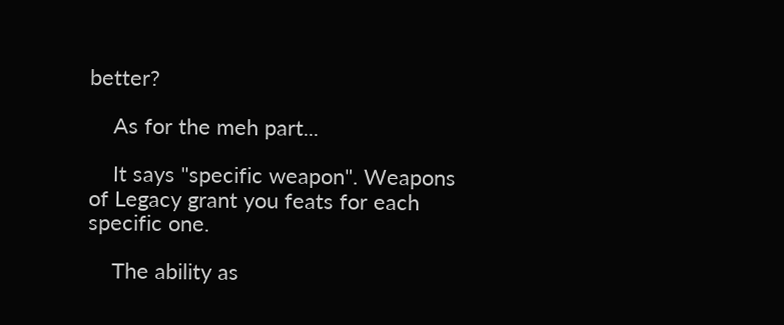better?

    As for the meh part...

    It says "specific weapon". Weapons of Legacy grant you feats for each specific one.

    The ability as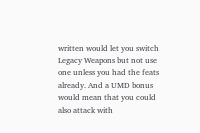written would let you switch Legacy Weapons but not use one unless you had the feats already. And a UMD bonus would mean that you could also attack with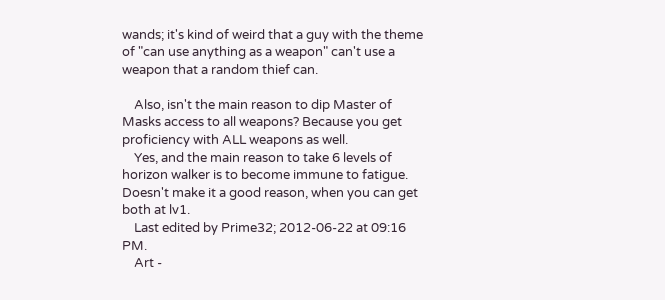wands; it's kind of weird that a guy with the theme of "can use anything as a weapon" can't use a weapon that a random thief can.

    Also, isn't the main reason to dip Master of Masks access to all weapons? Because you get proficiency with ALL weapons as well.
    Yes, and the main reason to take 6 levels of horizon walker is to become immune to fatigue. Doesn't make it a good reason, when you can get both at lv1.
    Last edited by Prime32; 2012-06-22 at 09:16 PM.
    Art -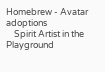Homebrew - Avatar adoptions
    Spirit Artist in the Playground